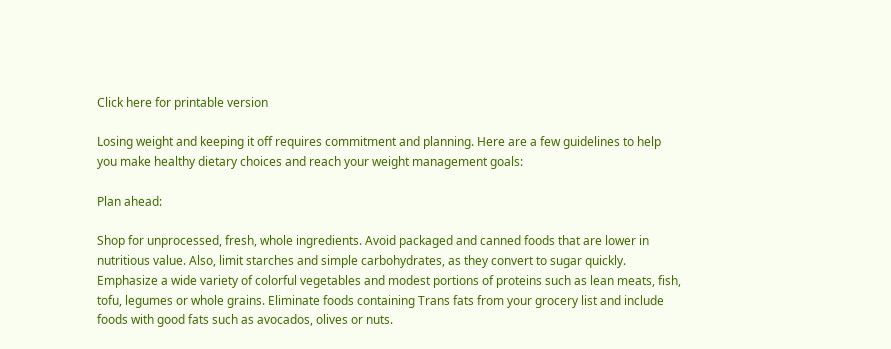Click here for printable version

Losing weight and keeping it off requires commitment and planning. Here are a few guidelines to help you make healthy dietary choices and reach your weight management goals:

Plan ahead:

Shop for unprocessed, fresh, whole ingredients. Avoid packaged and canned foods that are lower in nutritious value. Also, limit starches and simple carbohydrates, as they convert to sugar quickly. Emphasize a wide variety of colorful vegetables and modest portions of proteins such as lean meats, fish, tofu, legumes or whole grains. Eliminate foods containing Trans fats from your grocery list and include foods with good fats such as avocados, olives or nuts.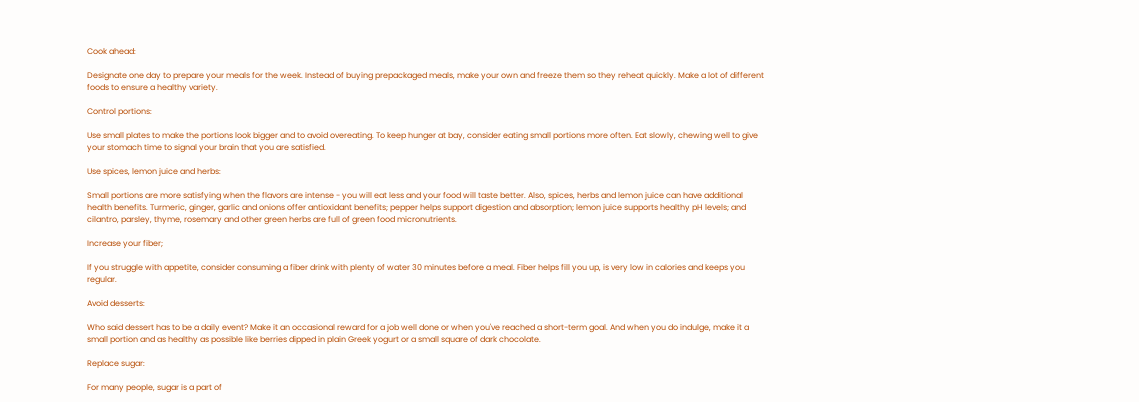Cook ahead:

Designate one day to prepare your meals for the week. Instead of buying prepackaged meals, make your own and freeze them so they reheat quickly. Make a lot of different foods to ensure a healthy variety.

Control portions:

Use small plates to make the portions look bigger and to avoid overeating. To keep hunger at bay, consider eating small portions more often. Eat slowly, chewing well to give your stomach time to signal your brain that you are satisfied.

Use spices, lemon juice and herbs:

Small portions are more satisfying when the flavors are intense - you will eat less and your food will taste better. Also, spices, herbs and lemon juice can have additional health benefits. Turmeric, ginger, garlic and onions offer antioxidant benefits; pepper helps support digestion and absorption; lemon juice supports healthy pH levels; and cilantro, parsley, thyme, rosemary and other green herbs are full of green food micronutrients.

Increase your fiber;

If you struggle with appetite, consider consuming a fiber drink with plenty of water 30 minutes before a meal. Fiber helps fill you up, is very low in calories and keeps you regular.

Avoid desserts:

Who said dessert has to be a daily event? Make it an occasional reward for a job well done or when you've reached a short-term goal. And when you do indulge, make it a small portion and as healthy as possible like berries dipped in plain Greek yogurt or a small square of dark chocolate.

Replace sugar:

For many people, sugar is a part of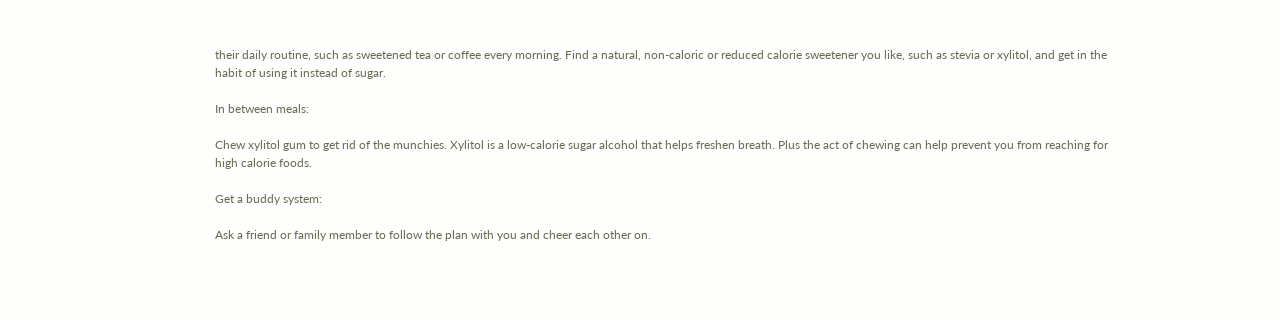their daily routine, such as sweetened tea or coffee every morning. Find a natural, non-caloric or reduced calorie sweetener you like, such as stevia or xylitol, and get in the habit of using it instead of sugar.

In between meals:

Chew xylitol gum to get rid of the munchies. Xylitol is a low-calorie sugar alcohol that helps freshen breath. Plus the act of chewing can help prevent you from reaching for high calorie foods.

Get a buddy system:

Ask a friend or family member to follow the plan with you and cheer each other on.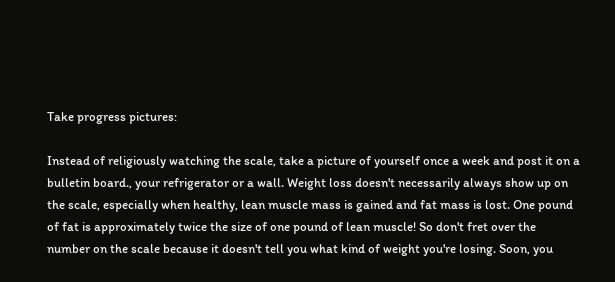Take progress pictures:

Instead of religiously watching the scale, take a picture of yourself once a week and post it on a bulletin board., your refrigerator or a wall. Weight loss doesn't necessarily always show up on the scale, especially when healthy, lean muscle mass is gained and fat mass is lost. One pound of fat is approximately twice the size of one pound of lean muscle! So don't fret over the number on the scale because it doesn't tell you what kind of weight you're losing. Soon, you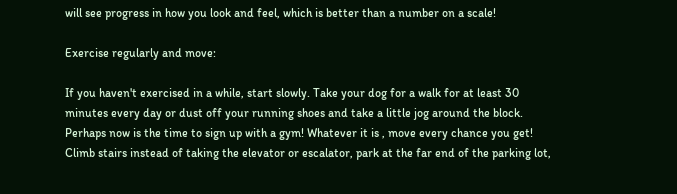will see progress in how you look and feel, which is better than a number on a scale!

Exercise regularly and move:

If you haven't exercised in a while, start slowly. Take your dog for a walk for at least 30 minutes every day or dust off your running shoes and take a little jog around the block. Perhaps now is the time to sign up with a gym! Whatever it is , move every chance you get! Climb stairs instead of taking the elevator or escalator, park at the far end of the parking lot,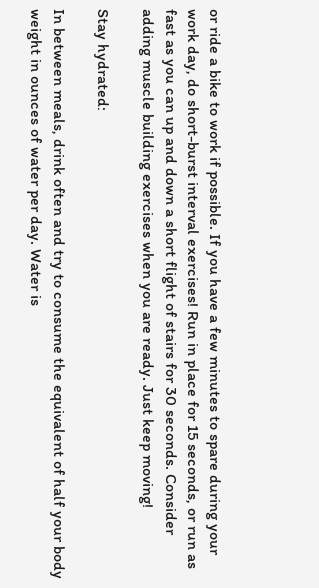or ride a bike to work if possible. If you have a few minutes to spare during your work day, do short-burst interval exercises! Run in place for 15 seconds, or run as fast as you can up and down a short flight of stairs for 30 seconds. Consider adding muscle building exercises when you are ready. Just keep moving!

Stay hydrated:

In between meals, drink often and try to consume the equivalent of half your body weight in ounces of water per day. Water is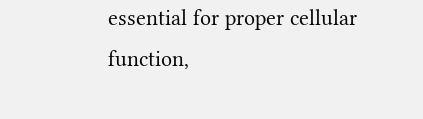essential for proper cellular function,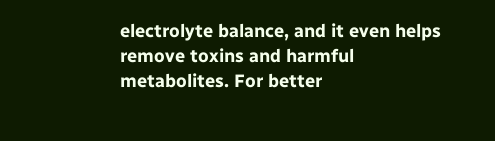electrolyte balance, and it even helps remove toxins and harmful metabolites. For better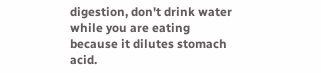digestion, don't drink water while you are eating because it dilutes stomach acid.